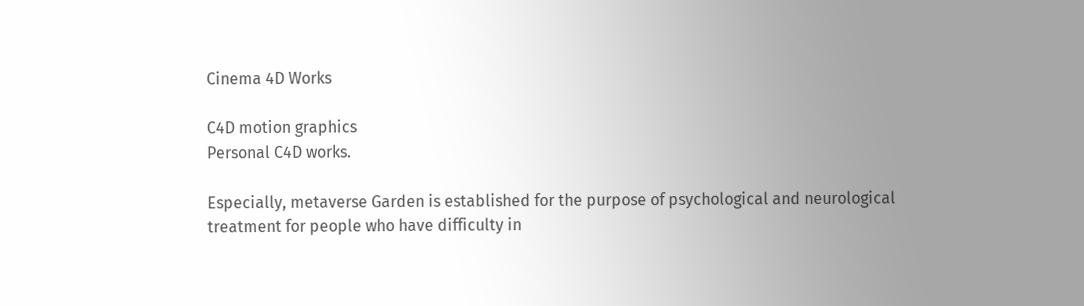Cinema 4D Works

C4D motion graphics
Personal C4D works.

Especially, metaverse Garden is established for the purpose of psychological and neurological treatment for people who have difficulty in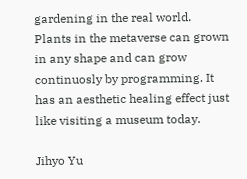gardening in the real world.
Plants in the metaverse can grown in any shape and can grow continuosly by programming. It has an aesthetic healing effect just like visiting a museum today.

Jihyo Yu